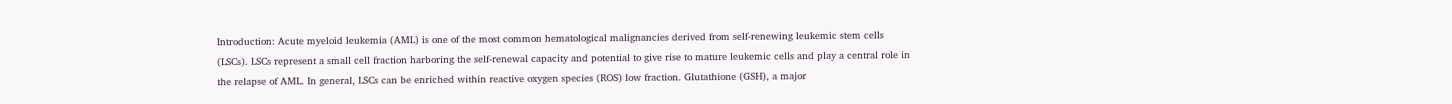Introduction: Acute myeloid leukemia (AML) is one of the most common hematological malignancies derived from self-renewing leukemic stem cells (LSCs). LSCs represent a small cell fraction harboring the self-renewal capacity and potential to give rise to mature leukemic cells and play a central role in the relapse of AML. In general, LSCs can be enriched within reactive oxygen species (ROS) low fraction. Glutathione (GSH), a major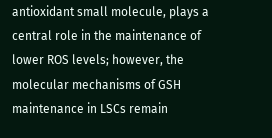antioxidant small molecule, plays a central role in the maintenance of lower ROS levels; however, the molecular mechanisms of GSH maintenance in LSCs remain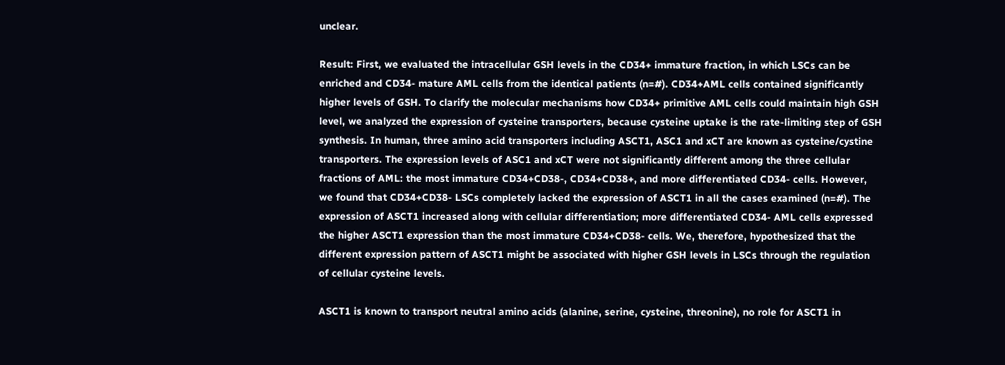unclear.

Result: First, we evaluated the intracellular GSH levels in the CD34+ immature fraction, in which LSCs can be enriched and CD34- mature AML cells from the identical patients (n=#). CD34+AML cells contained significantly higher levels of GSH. To clarify the molecular mechanisms how CD34+ primitive AML cells could maintain high GSH level, we analyzed the expression of cysteine transporters, because cysteine uptake is the rate-limiting step of GSH synthesis. In human, three amino acid transporters including ASCT1, ASC1 and xCT are known as cysteine/cystine transporters. The expression levels of ASC1 and xCT were not significantly different among the three cellular fractions of AML: the most immature CD34+CD38-, CD34+CD38+, and more differentiated CD34- cells. However, we found that CD34+CD38- LSCs completely lacked the expression of ASCT1 in all the cases examined (n=#). The expression of ASCT1 increased along with cellular differentiation; more differentiated CD34- AML cells expressed the higher ASCT1 expression than the most immature CD34+CD38- cells. We, therefore, hypothesized that the different expression pattern of ASCT1 might be associated with higher GSH levels in LSCs through the regulation of cellular cysteine levels.

ASCT1 is known to transport neutral amino acids (alanine, serine, cysteine, threonine), no role for ASCT1 in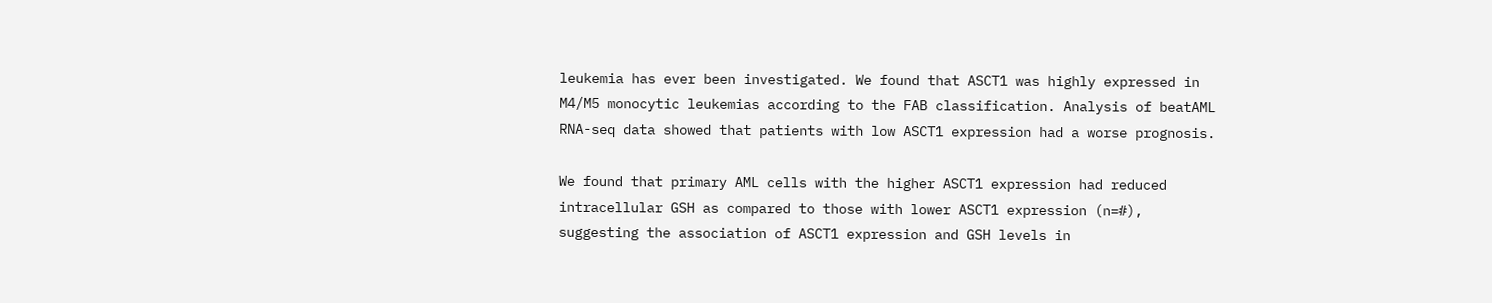leukemia has ever been investigated. We found that ASCT1 was highly expressed in M4/M5 monocytic leukemias according to the FAB classification. Analysis of beatAML RNA-seq data showed that patients with low ASCT1 expression had a worse prognosis.

We found that primary AML cells with the higher ASCT1 expression had reduced intracellular GSH as compared to those with lower ASCT1 expression (n=#), suggesting the association of ASCT1 expression and GSH levels in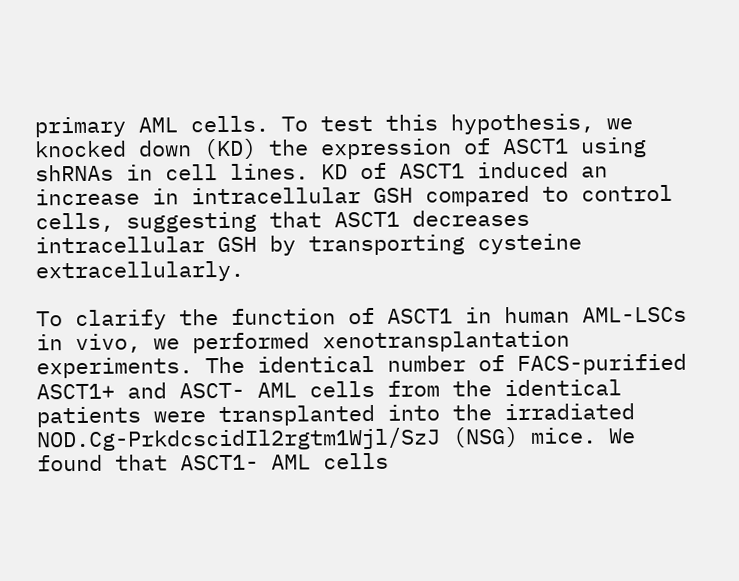primary AML cells. To test this hypothesis, we knocked down (KD) the expression of ASCT1 using shRNAs in cell lines. KD of ASCT1 induced an increase in intracellular GSH compared to control cells, suggesting that ASCT1 decreases intracellular GSH by transporting cysteine extracellularly.

To clarify the function of ASCT1 in human AML-LSCs in vivo, we performed xenotransplantation experiments. The identical number of FACS-purified ASCT1+ and ASCT- AML cells from the identical patients were transplanted into the irradiated NOD.Cg-PrkdcscidIl2rgtm1Wjl/SzJ (NSG) mice. We found that ASCT1- AML cells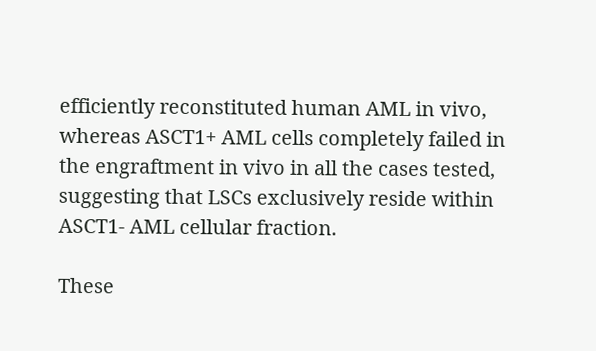efficiently reconstituted human AML in vivo, whereas ASCT1+ AML cells completely failed in the engraftment in vivo in all the cases tested, suggesting that LSCs exclusively reside within ASCT1- AML cellular fraction.

These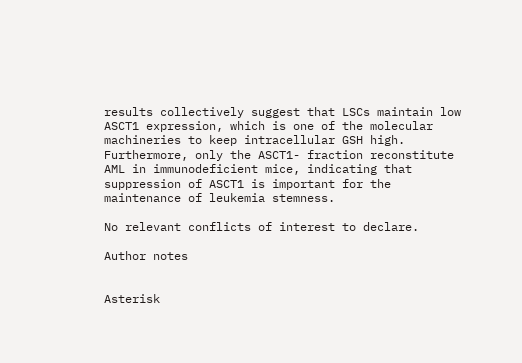results collectively suggest that LSCs maintain low ASCT1 expression, which is one of the molecular machineries to keep intracellular GSH high. Furthermore, only the ASCT1- fraction reconstitute AML in immunodeficient mice, indicating that suppression of ASCT1 is important for the maintenance of leukemia stemness.

No relevant conflicts of interest to declare.

Author notes


Asterisk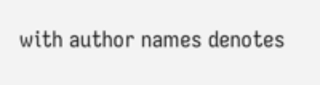with author names denotes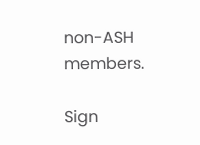non-ASH members.

Sign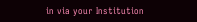in via your Institution